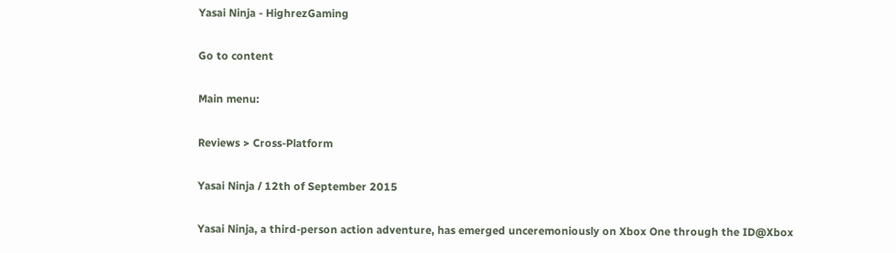Yasai Ninja - HighrezGaming

Go to content

Main menu:

Reviews > Cross-Platform

Yasai Ninja / 12th of September 2015

Yasai Ninja, a third-person action adventure, has emerged unceremoniously on Xbox One through the ID@Xbox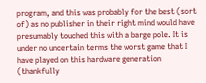program, and this was probably for the best (sort of) as no publisher in their right mind would have presumably touched this with a barge pole. It is under no uncertain terms the worst game that I have played on this hardware generation (thankfully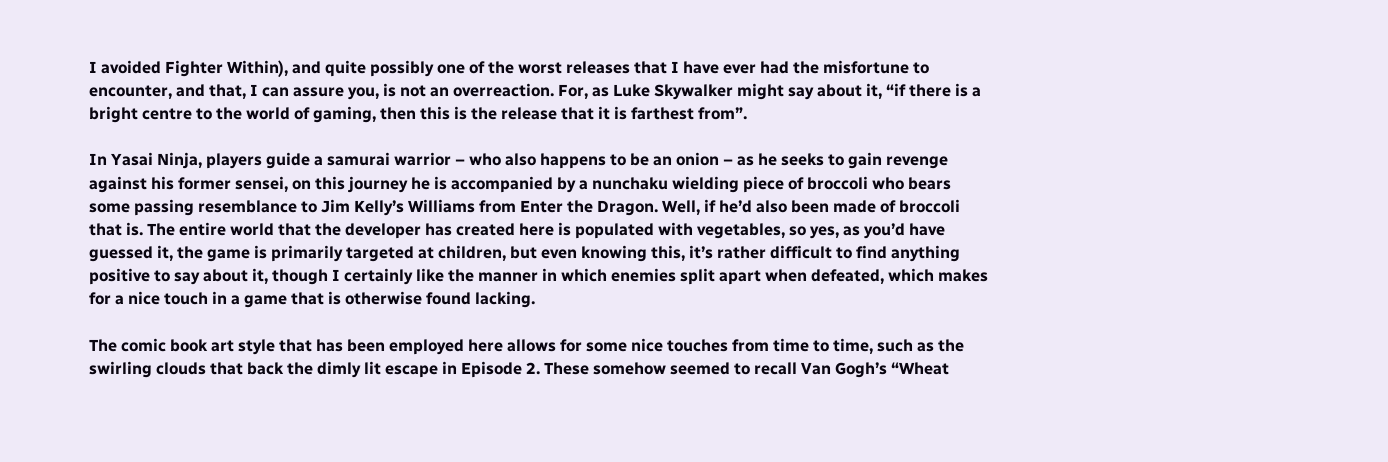I avoided Fighter Within), and quite possibly one of the worst releases that I have ever had the misfortune to encounter, and that, I can assure you, is not an overreaction. For, as Luke Skywalker might say about it, “if there is a bright centre to the world of gaming, then this is the release that it is farthest from”.

In Yasai Ninja, players guide a samurai warrior – who also happens to be an onion – as he seeks to gain revenge against his former sensei, on this journey he is accompanied by a nunchaku wielding piece of broccoli who bears some passing resemblance to Jim Kelly’s Williams from Enter the Dragon. Well, if he’d also been made of broccoli that is. The entire world that the developer has created here is populated with vegetables, so yes, as you’d have guessed it, the game is primarily targeted at children, but even knowing this, it’s rather difficult to find anything positive to say about it, though I certainly like the manner in which enemies split apart when defeated, which makes for a nice touch in a game that is otherwise found lacking.

The comic book art style that has been employed here allows for some nice touches from time to time, such as the swirling clouds that back the dimly lit escape in Episode 2. These somehow seemed to recall Van Gogh’s “Wheat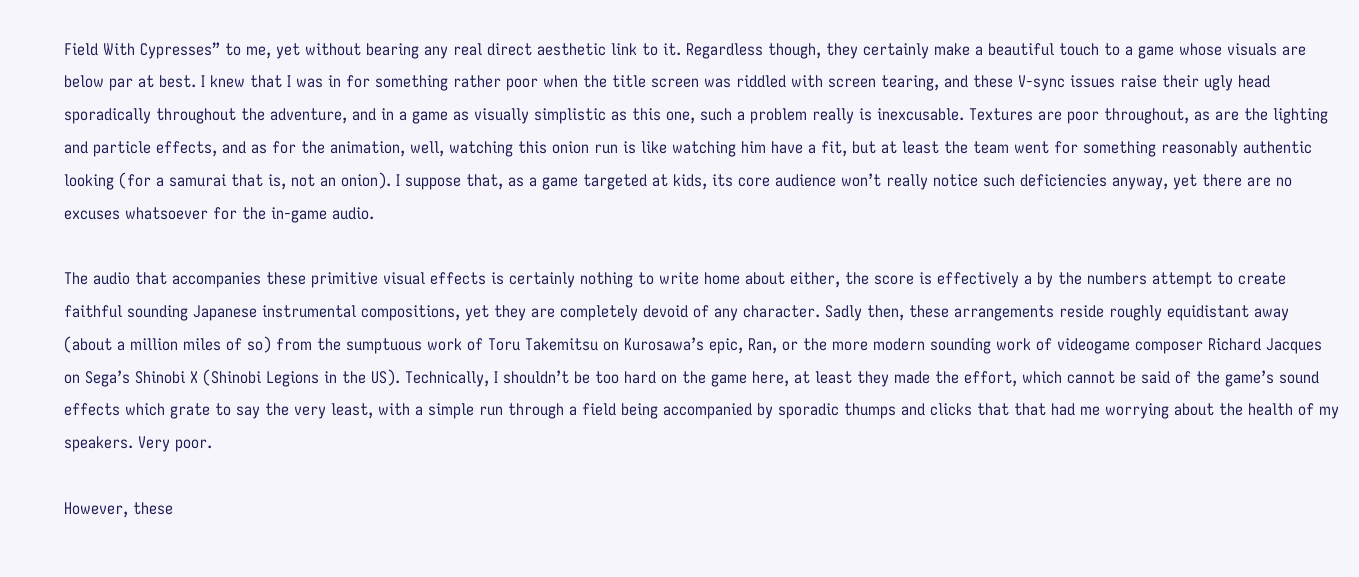Field With Cypresses” to me, yet without bearing any real direct aesthetic link to it. Regardless though, they certainly make a beautiful touch to a game whose visuals are below par at best. I knew that I was in for something rather poor when the title screen was riddled with screen tearing, and these V-sync issues raise their ugly head sporadically throughout the adventure, and in a game as visually simplistic as this one, such a problem really is inexcusable. Textures are poor throughout, as are the lighting and particle effects, and as for the animation, well, watching this onion run is like watching him have a fit, but at least the team went for something reasonably authentic looking (for a samurai that is, not an onion). I suppose that, as a game targeted at kids, its core audience won’t really notice such deficiencies anyway, yet there are no excuses whatsoever for the in-game audio.

The audio that accompanies these primitive visual effects is certainly nothing to write home about either, the score is effectively a by the numbers attempt to create faithful sounding Japanese instrumental compositions, yet they are completely devoid of any character. Sadly then, these arrangements reside roughly equidistant away (about a million miles of so) from the sumptuous work of Toru Takemitsu on Kurosawa’s epic, Ran, or the more modern sounding work of videogame composer Richard Jacques on Sega’s Shinobi X (Shinobi Legions in the US). Technically, I shouldn’t be too hard on the game here, at least they made the effort, which cannot be said of the game’s sound effects which grate to say the very least, with a simple run through a field being accompanied by sporadic thumps and clicks that that had me worrying about the health of my speakers. Very poor.

However, these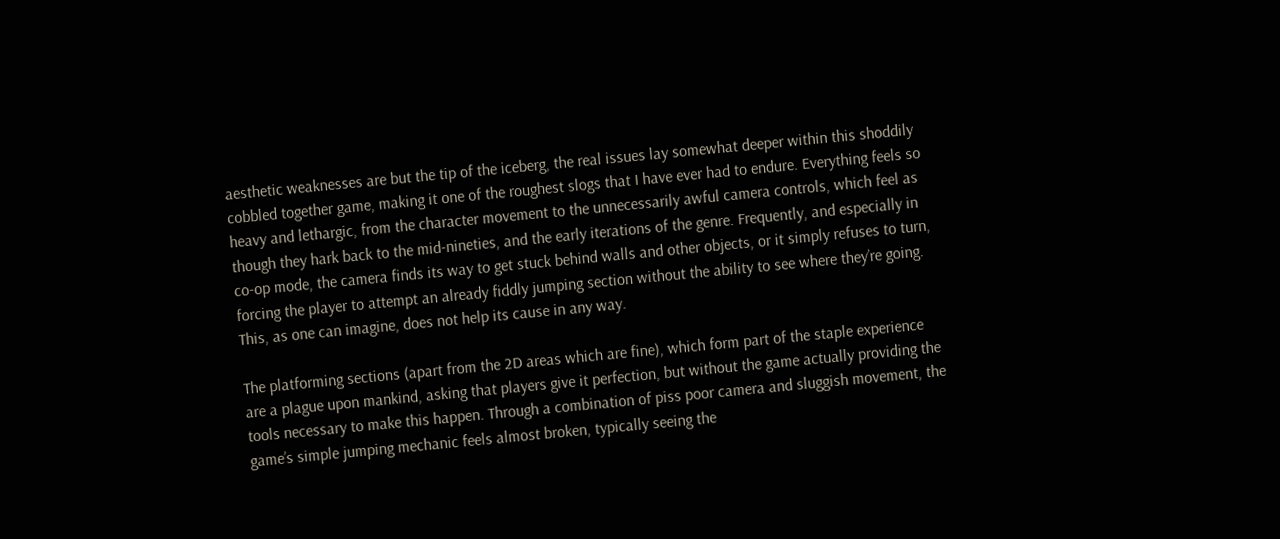aesthetic weaknesses are but the tip of the iceberg, the real issues lay somewhat deeper within this shoddily cobbled together game, making it one of the roughest slogs that I have ever had to endure. Everything feels so heavy and lethargic, from the character movement to the unnecessarily awful camera controls, which feel as though they hark back to the mid-nineties, and the early iterations of the genre. Frequently, and especially in co-op mode, the camera finds its way to get stuck behind walls and other objects, or it simply refuses to turn, forcing the player to attempt an already fiddly jumping section without the ability to see where they’re going. This, as one can imagine, does not help its cause in any way.

The platforming sections (apart from the 2D areas which are fine), which form part of the staple experience are a plague upon mankind, asking that players give it perfection, but without the game actually providing the tools necessary to make this happen. Through a combination of piss poor camera and sluggish movement, the game’s simple jumping mechanic feels almost broken, typically seeing the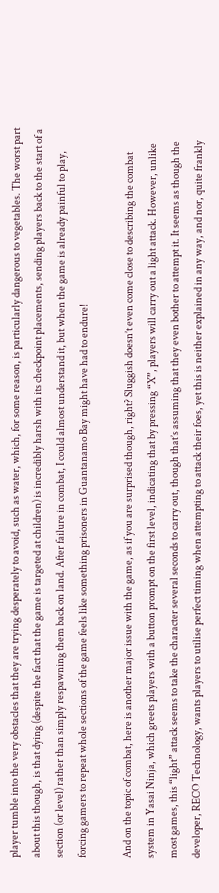player tumble into the very obstacles that they are trying desperately to avoid, such as water, which, for some reason, is particularly dangerous to vegetables. The worst part about this though, is that dying (despite the fact that the game is targeted at children) is incredibly harsh with its checkpoint placements, sending players back to the start of a section (or level) rather than simply respawning them back on land. After failure in combat, I could almost understand it, but when the game is already painful to play, forcing gamers to repeat whole sections of the game feels like something prisoners in Guantanamo Bay might have had to endure!

And on the topic of combat, here is another major issue with the game, as if you are surprised though, right? Sluggish doesn’t even come close to describing the combat system in Yasai Ninja, which greets players with a button prompt on the first level, indicating that by pressing “X”, players will carry out a light attack. However, unlike most games, this “light” attack seems to take the character several seconds to carry out, though that’s assuming that they even bother to attempt it. It seems as though the developer, RECO Technology, wants players to utilise perfect timing when attempting to attack their foes, yet this is neither explained in any way, and nor, quite frankly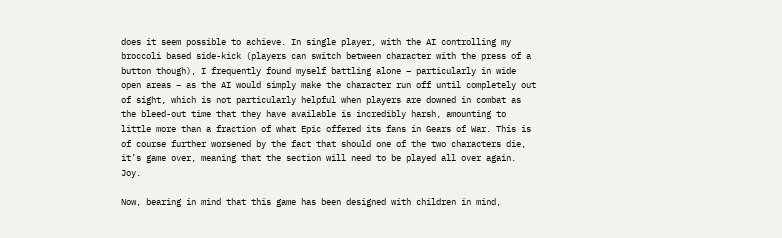does it seem possible to achieve. In single player, with the AI controlling my broccoli based side-kick (players can switch between character with the press of a button though), I frequently found myself battling alone – particularly in wide open areas – as the AI would simply make the character run off until completely out of sight, which is not particularly helpful when players are downed in combat as the bleed-out time that they have available is incredibly harsh, amounting to little more than a fraction of what Epic offered its fans in Gears of War. This is of course further worsened by the fact that should one of the two characters die, it’s game over, meaning that the section will need to be played all over again. Joy.

Now, bearing in mind that this game has been designed with children in mind,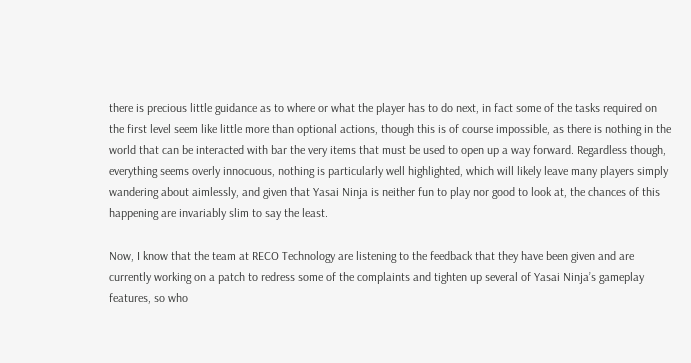there is precious little guidance as to where or what the player has to do next, in fact some of the tasks required on the first level seem like little more than optional actions, though this is of course impossible, as there is nothing in the world that can be interacted with bar the very items that must be used to open up a way forward. Regardless though, everything seems overly innocuous, nothing is particularly well highlighted, which will likely leave many players simply wandering about aimlessly, and given that Yasai Ninja is neither fun to play nor good to look at, the chances of this happening are invariably slim to say the least.

Now, I know that the team at RECO Technology are listening to the feedback that they have been given and are currently working on a patch to redress some of the complaints and tighten up several of Yasai Ninja’s gameplay features, so who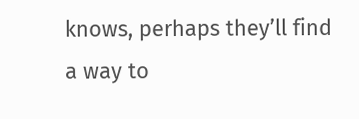knows, perhaps they’ll find a way to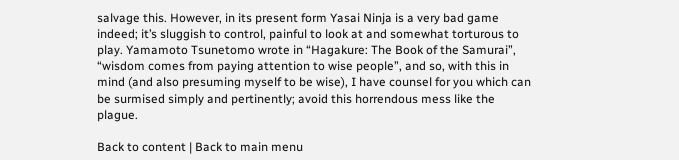salvage this. However, in its present form Yasai Ninja is a very bad game indeed; it’s sluggish to control, painful to look at and somewhat torturous to play. Yamamoto Tsunetomo wrote in “Hagakure: The Book of the Samurai”, “wisdom comes from paying attention to wise people”, and so, with this in mind (and also presuming myself to be wise), I have counsel for you which can be surmised simply and pertinently; avoid this horrendous mess like the plague.

Back to content | Back to main menu